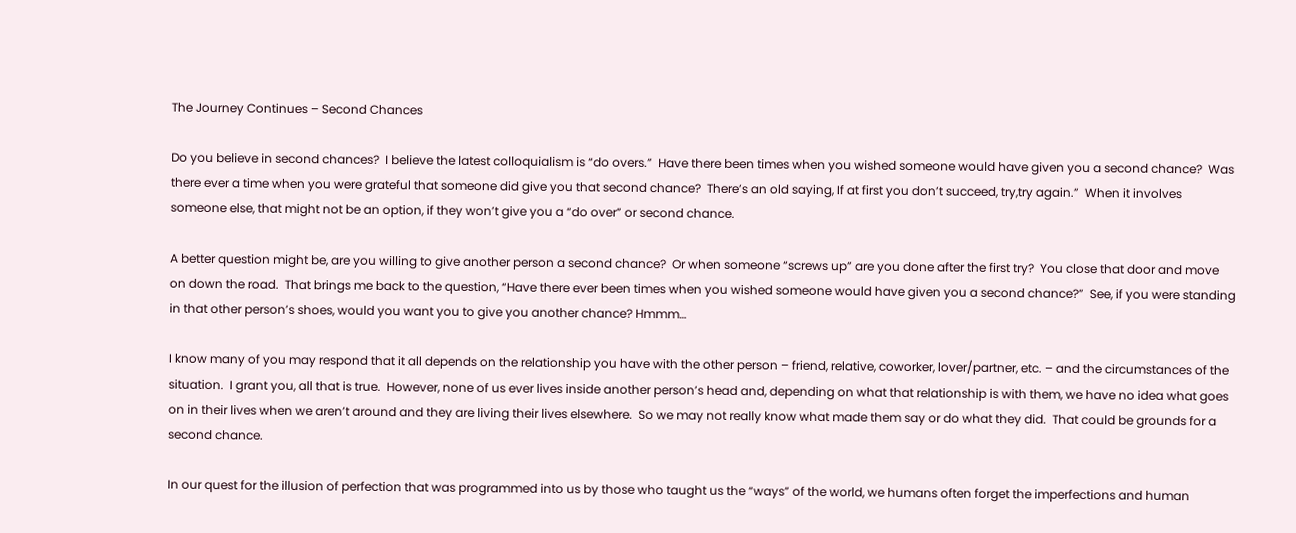The Journey Continues – Second Chances

Do you believe in second chances?  I believe the latest colloquialism is “do overs.”  Have there been times when you wished someone would have given you a second chance?  Was there ever a time when you were grateful that someone did give you that second chance?  There’s an old saying, If at first you don’t succeed, try,try again.”  When it involves someone else, that might not be an option, if they won’t give you a “do over” or second chance.

A better question might be, are you willing to give another person a second chance?  Or when someone “screws up” are you done after the first try?  You close that door and move on down the road.  That brings me back to the question, “Have there ever been times when you wished someone would have given you a second chance?”  See, if you were standing in that other person’s shoes, would you want you to give you another chance? Hmmm…

I know many of you may respond that it all depends on the relationship you have with the other person – friend, relative, coworker, lover/partner, etc. – and the circumstances of the situation.  I grant you, all that is true.  However, none of us ever lives inside another person’s head and, depending on what that relationship is with them, we have no idea what goes on in their lives when we aren’t around and they are living their lives elsewhere.  So we may not really know what made them say or do what they did.  That could be grounds for a second chance.

In our quest for the illusion of perfection that was programmed into us by those who taught us the “ways” of the world, we humans often forget the imperfections and human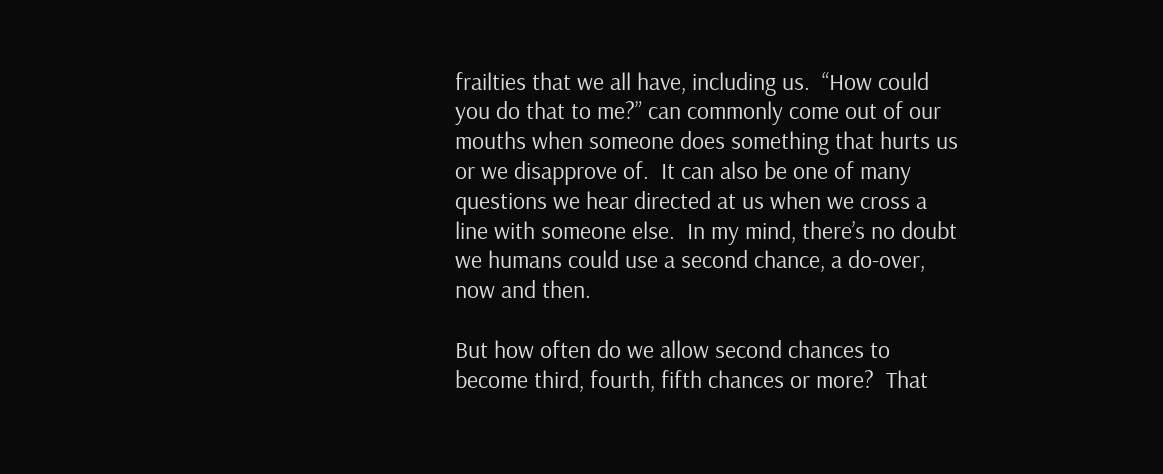frailties that we all have, including us.  “How could you do that to me?” can commonly come out of our mouths when someone does something that hurts us or we disapprove of.  It can also be one of many questions we hear directed at us when we cross a line with someone else.  In my mind, there’s no doubt we humans could use a second chance, a do-over, now and then.

But how often do we allow second chances to become third, fourth, fifth chances or more?  That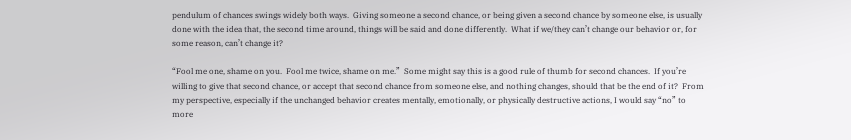pendulum of chances swings widely both ways.  Giving someone a second chance, or being given a second chance by someone else, is usually done with the idea that, the second time around, things will be said and done differently.  What if we/they can’t change our behavior or, for some reason, can’t change it?

“Fool me one, shame on you.  Fool me twice, shame on me.”  Some might say this is a good rule of thumb for second chances.  If you’re willing to give that second chance, or accept that second chance from someone else, and nothing changes, should that be the end of it?  From my perspective, especially if the unchanged behavior creates mentally, emotionally, or physically destructive actions, I would say “no” to more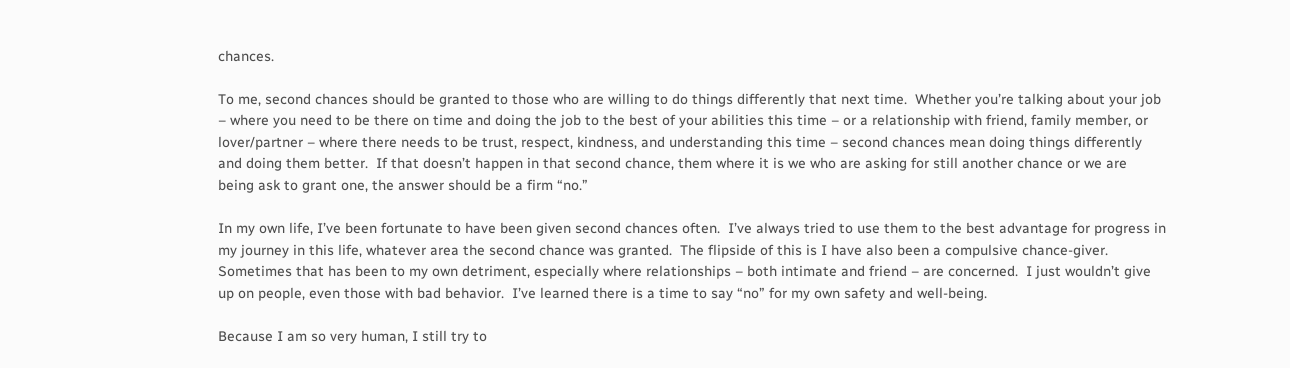chances.

To me, second chances should be granted to those who are willing to do things differently that next time.  Whether you’re talking about your job – where you need to be there on time and doing the job to the best of your abilities this time – or a relationship with friend, family member, or lover/partner – where there needs to be trust, respect, kindness, and understanding this time – second chances mean doing things differently and doing them better.  If that doesn’t happen in that second chance, them where it is we who are asking for still another chance or we are being ask to grant one, the answer should be a firm “no.”

In my own life, I’ve been fortunate to have been given second chances often.  I’ve always tried to use them to the best advantage for progress in my journey in this life, whatever area the second chance was granted.  The flipside of this is I have also been a compulsive chance-giver.  Sometimes that has been to my own detriment, especially where relationships – both intimate and friend – are concerned.  I just wouldn’t give up on people, even those with bad behavior.  I’ve learned there is a time to say “no” for my own safety and well-being.

Because I am so very human, I still try to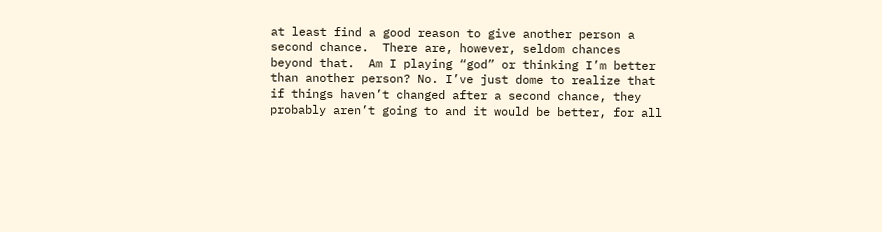at least find a good reason to give another person a second chance.  There are, however, seldom chances beyond that.  Am I playing “god” or thinking I’m better than another person? No. I’ve just dome to realize that if things haven’t changed after a second chance, they probably aren’t going to and it would be better, for all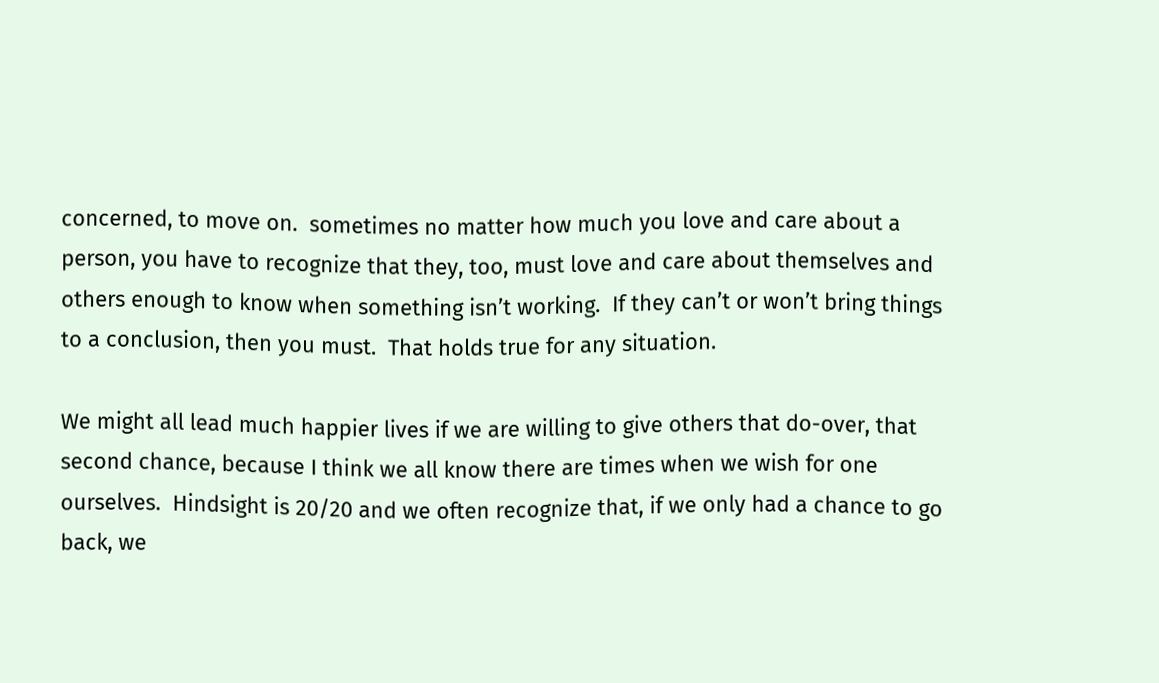concerned, to move on.  sometimes no matter how much you love and care about a person, you have to recognize that they, too, must love and care about themselves and others enough to know when something isn’t working.  If they can’t or won’t bring things to a conclusion, then you must.  That holds true for any situation.

We might all lead much happier lives if we are willing to give others that do-over, that second chance, because I think we all know there are times when we wish for one ourselves.  Hindsight is 20/20 and we often recognize that, if we only had a chance to go back, we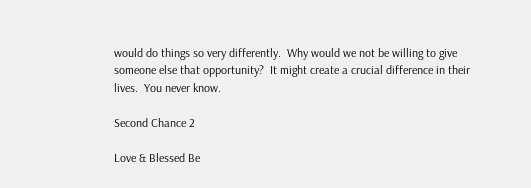would do things so very differently.  Why would we not be willing to give someone else that opportunity?  It might create a crucial difference in their lives.  You never know.

Second Chance 2

Love & Blessed Be